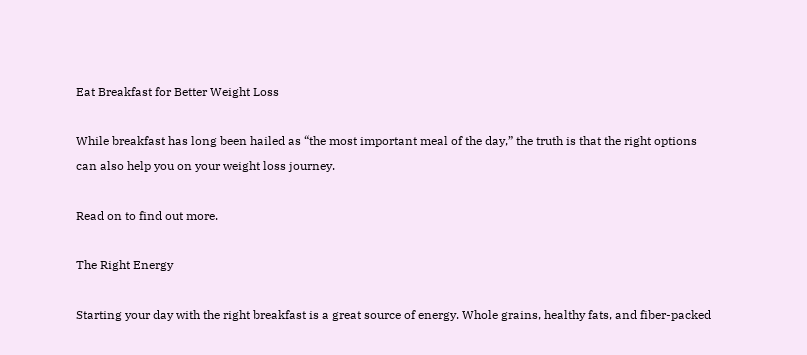Eat Breakfast for Better Weight Loss

While breakfast has long been hailed as “the most important meal of the day,” the truth is that the right options can also help you on your weight loss journey.

Read on to find out more.

The Right Energy

Starting your day with the right breakfast is a great source of energy. Whole grains, healthy fats, and fiber-packed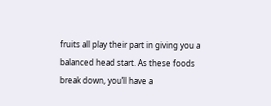fruits all play their part in giving you a balanced head start. As these foods break down, you’ll have a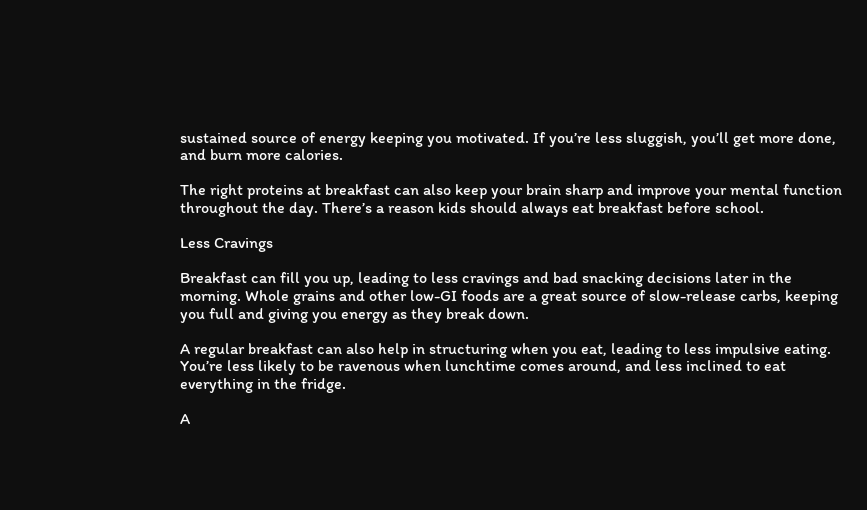sustained source of energy keeping you motivated. If you’re less sluggish, you’ll get more done, and burn more calories.

The right proteins at breakfast can also keep your brain sharp and improve your mental function throughout the day. There’s a reason kids should always eat breakfast before school.

Less Cravings

Breakfast can fill you up, leading to less cravings and bad snacking decisions later in the morning. Whole grains and other low-GI foods are a great source of slow-release carbs, keeping you full and giving you energy as they break down.

A regular breakfast can also help in structuring when you eat, leading to less impulsive eating. You’re less likely to be ravenous when lunchtime comes around, and less inclined to eat everything in the fridge.

A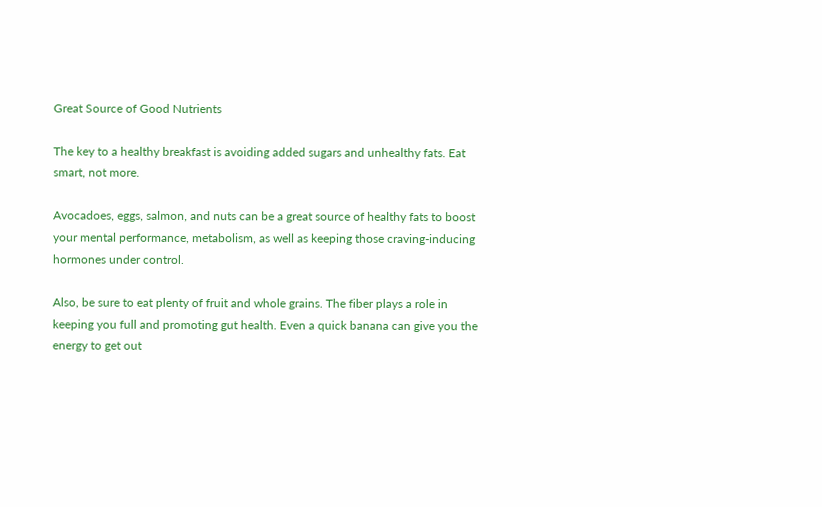Great Source of Good Nutrients

The key to a healthy breakfast is avoiding added sugars and unhealthy fats. Eat smart, not more.

Avocadoes, eggs, salmon, and nuts can be a great source of healthy fats to boost your mental performance, metabolism, as well as keeping those craving-inducing hormones under control.

Also, be sure to eat plenty of fruit and whole grains. The fiber plays a role in keeping you full and promoting gut health. Even a quick banana can give you the energy to get out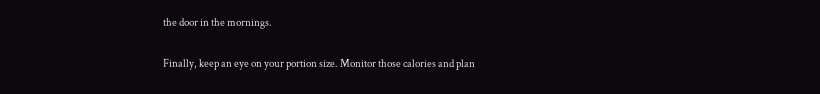the door in the mornings.

Finally, keep an eye on your portion size. Monitor those calories and plan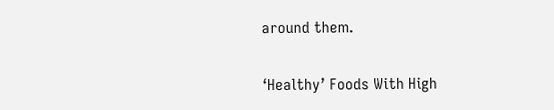around them.

‘Healthy’ Foods With High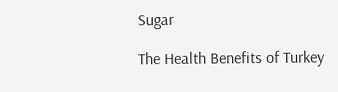Sugar

The Health Benefits of Turkey